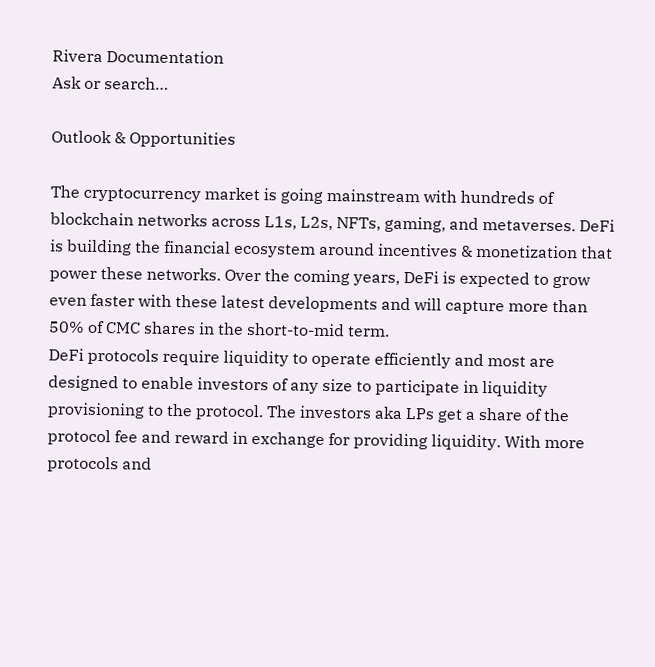Rivera Documentation
Ask or search…

Outlook & Opportunities

The cryptocurrency market is going mainstream with hundreds of blockchain networks across L1s, L2s, NFTs, gaming, and metaverses. DeFi is building the financial ecosystem around incentives & monetization that power these networks. Over the coming years, DeFi is expected to grow even faster with these latest developments and will capture more than 50% of CMC shares in the short-to-mid term.
DeFi protocols require liquidity to operate efficiently and most are designed to enable investors of any size to participate in liquidity provisioning to the protocol. The investors aka LPs get a share of the protocol fee and reward in exchange for providing liquidity. With more protocols and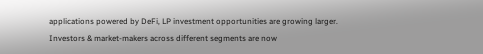applications powered by DeFi, LP investment opportunities are growing larger.
Investors & market-makers across different segments are now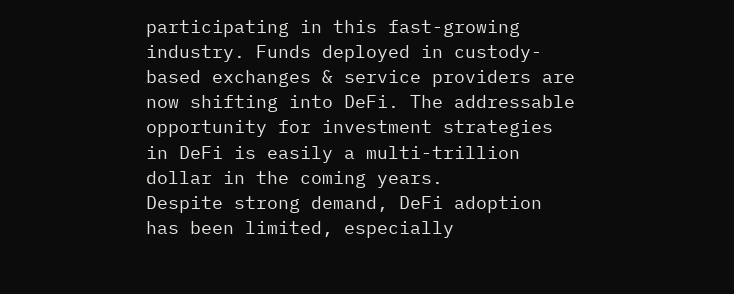participating in this fast-growing industry. Funds deployed in custody-based exchanges & service providers are now shifting into DeFi. The addressable opportunity for investment strategies in DeFi is easily a multi-trillion dollar in the coming years.
Despite strong demand, DeFi adoption has been limited, especially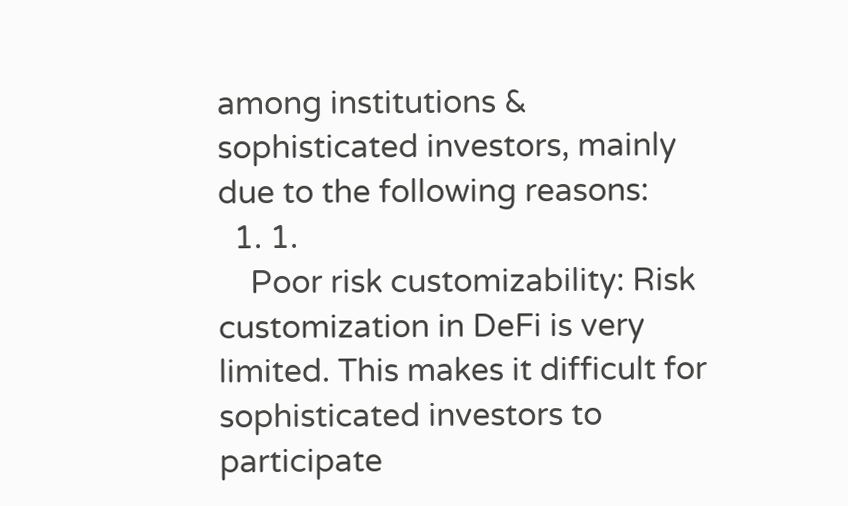among institutions & sophisticated investors, mainly due to the following reasons:
  1. 1.
    Poor risk customizability: Risk customization in DeFi is very limited. This makes it difficult for sophisticated investors to participate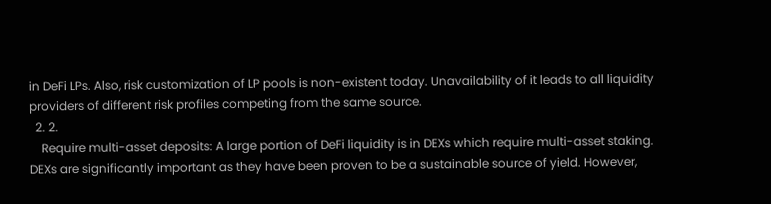in DeFi LPs. Also, risk customization of LP pools is non-existent today. Unavailability of it leads to all liquidity providers of different risk profiles competing from the same source.
  2. 2.
    Require multi-asset deposits: A large portion of DeFi liquidity is in DEXs which require multi-asset staking. DEXs are significantly important as they have been proven to be a sustainable source of yield. However,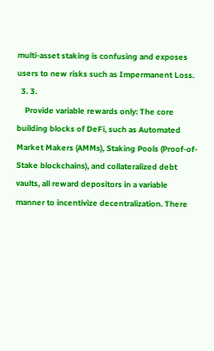multi-asset staking is confusing and exposes users to new risks such as Impermanent Loss.
  3. 3.
    Provide variable rewards only: The core building blocks of DeFi, such as Automated Market Makers (AMMs), Staking Pools (Proof-of-Stake blockchains), and collateralized debt vaults, all reward depositors in a variable manner to incentivize decentralization. There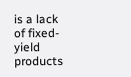is a lack of fixed-yield products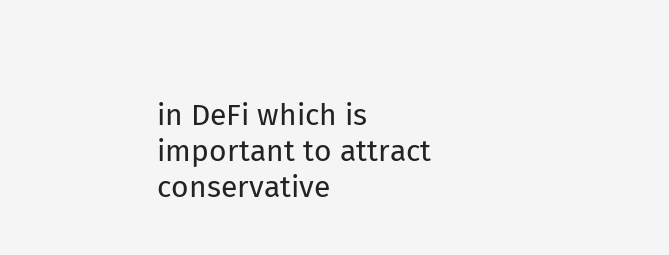in DeFi which is important to attract conservative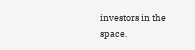investors in the space.